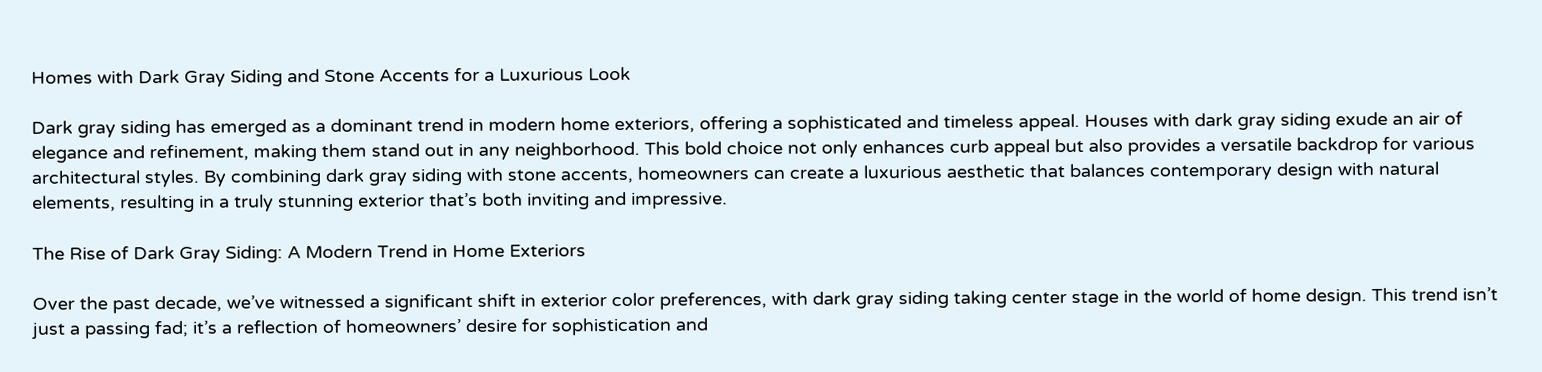Homes with Dark Gray Siding and Stone Accents for a Luxurious Look

Dark gray siding has emerged as a dominant trend in modern home exteriors, offering a sophisticated and timeless appeal. Houses with dark gray siding exude an air of elegance and refinement, making them stand out in any neighborhood. This bold choice not only enhances curb appeal but also provides a versatile backdrop for various architectural styles. By combining dark gray siding with stone accents, homeowners can create a luxurious aesthetic that balances contemporary design with natural elements, resulting in a truly stunning exterior that’s both inviting and impressive.

The Rise of Dark Gray Siding: A Modern Trend in Home Exteriors

Over the past decade, we’ve witnessed a significant shift in exterior color preferences, with dark gray siding taking center stage in the world of home design. This trend isn’t just a passing fad; it’s a reflection of homeowners’ desire for sophistication and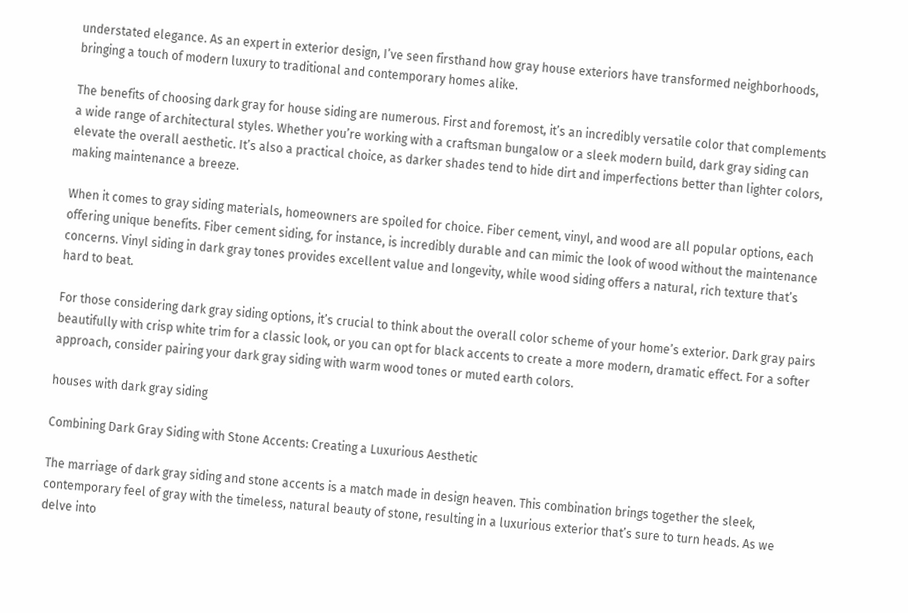understated elegance. As an expert in exterior design, I’ve seen firsthand how gray house exteriors have transformed neighborhoods, bringing a touch of modern luxury to traditional and contemporary homes alike.

The benefits of choosing dark gray for house siding are numerous. First and foremost, it’s an incredibly versatile color that complements a wide range of architectural styles. Whether you’re working with a craftsman bungalow or a sleek modern build, dark gray siding can elevate the overall aesthetic. It’s also a practical choice, as darker shades tend to hide dirt and imperfections better than lighter colors, making maintenance a breeze.

When it comes to gray siding materials, homeowners are spoiled for choice. Fiber cement, vinyl, and wood are all popular options, each offering unique benefits. Fiber cement siding, for instance, is incredibly durable and can mimic the look of wood without the maintenance concerns. Vinyl siding in dark gray tones provides excellent value and longevity, while wood siding offers a natural, rich texture that’s hard to beat.

For those considering dark gray siding options, it’s crucial to think about the overall color scheme of your home’s exterior. Dark gray pairs beautifully with crisp white trim for a classic look, or you can opt for black accents to create a more modern, dramatic effect. For a softer approach, consider pairing your dark gray siding with warm wood tones or muted earth colors.

houses with dark gray siding

Combining Dark Gray Siding with Stone Accents: Creating a Luxurious Aesthetic

The marriage of dark gray siding and stone accents is a match made in design heaven. This combination brings together the sleek, contemporary feel of gray with the timeless, natural beauty of stone, resulting in a luxurious exterior that’s sure to turn heads. As we delve into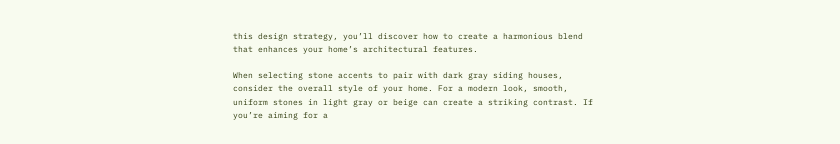this design strategy, you’ll discover how to create a harmonious blend that enhances your home’s architectural features.

When selecting stone accents to pair with dark gray siding houses, consider the overall style of your home. For a modern look, smooth, uniform stones in light gray or beige can create a striking contrast. If you’re aiming for a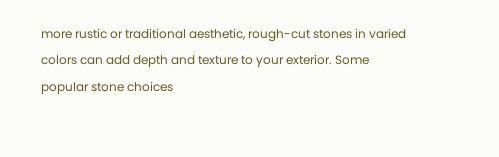more rustic or traditional aesthetic, rough-cut stones in varied colors can add depth and texture to your exterior. Some popular stone choices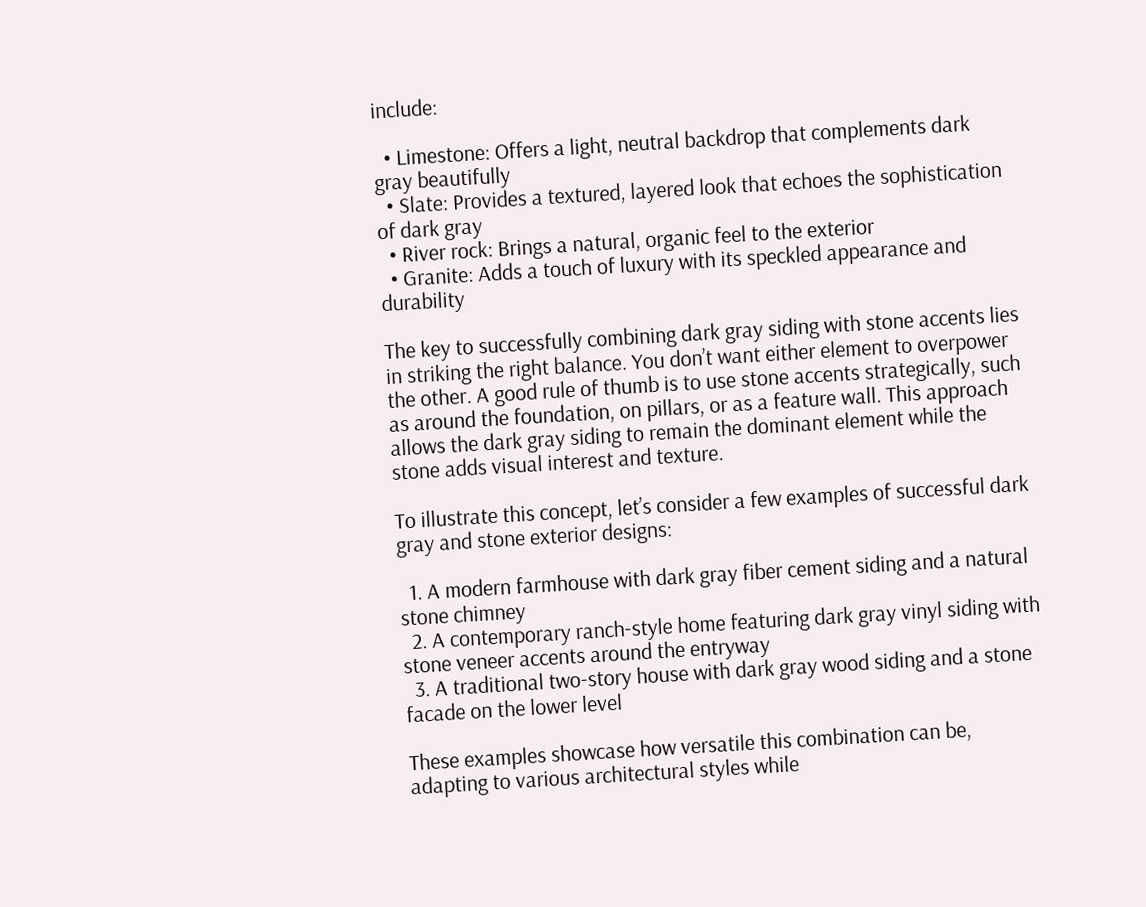include:

  • Limestone: Offers a light, neutral backdrop that complements dark gray beautifully
  • Slate: Provides a textured, layered look that echoes the sophistication of dark gray
  • River rock: Brings a natural, organic feel to the exterior
  • Granite: Adds a touch of luxury with its speckled appearance and durability

The key to successfully combining dark gray siding with stone accents lies in striking the right balance. You don’t want either element to overpower the other. A good rule of thumb is to use stone accents strategically, such as around the foundation, on pillars, or as a feature wall. This approach allows the dark gray siding to remain the dominant element while the stone adds visual interest and texture.

To illustrate this concept, let’s consider a few examples of successful dark gray and stone exterior designs:

  1. A modern farmhouse with dark gray fiber cement siding and a natural stone chimney
  2. A contemporary ranch-style home featuring dark gray vinyl siding with stone veneer accents around the entryway
  3. A traditional two-story house with dark gray wood siding and a stone facade on the lower level

These examples showcase how versatile this combination can be, adapting to various architectural styles while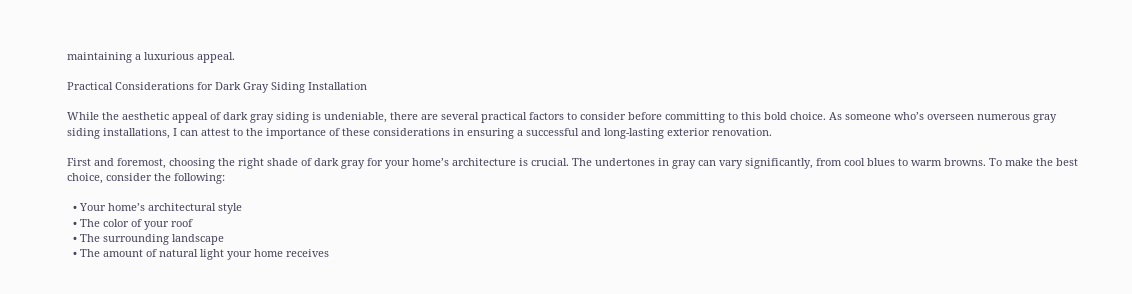maintaining a luxurious appeal.

Practical Considerations for Dark Gray Siding Installation

While the aesthetic appeal of dark gray siding is undeniable, there are several practical factors to consider before committing to this bold choice. As someone who’s overseen numerous gray siding installations, I can attest to the importance of these considerations in ensuring a successful and long-lasting exterior renovation.

First and foremost, choosing the right shade of dark gray for your home’s architecture is crucial. The undertones in gray can vary significantly, from cool blues to warm browns. To make the best choice, consider the following:

  • Your home’s architectural style
  • The color of your roof
  • The surrounding landscape
  • The amount of natural light your home receives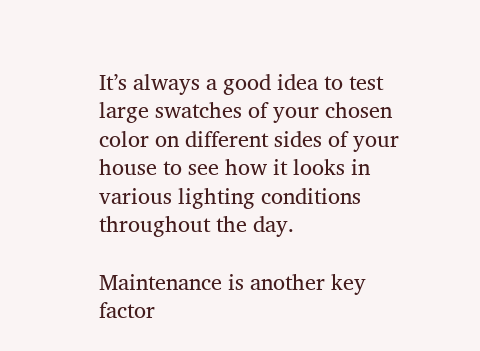It’s always a good idea to test large swatches of your chosen color on different sides of your house to see how it looks in various lighting conditions throughout the day.

Maintenance is another key factor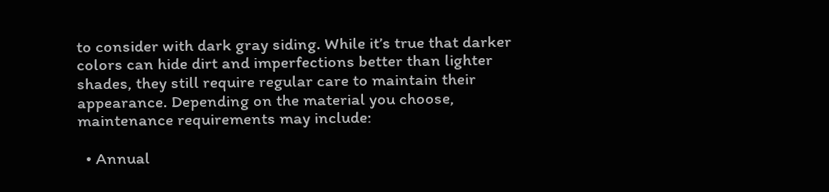to consider with dark gray siding. While it’s true that darker colors can hide dirt and imperfections better than lighter shades, they still require regular care to maintain their appearance. Depending on the material you choose, maintenance requirements may include:

  • Annual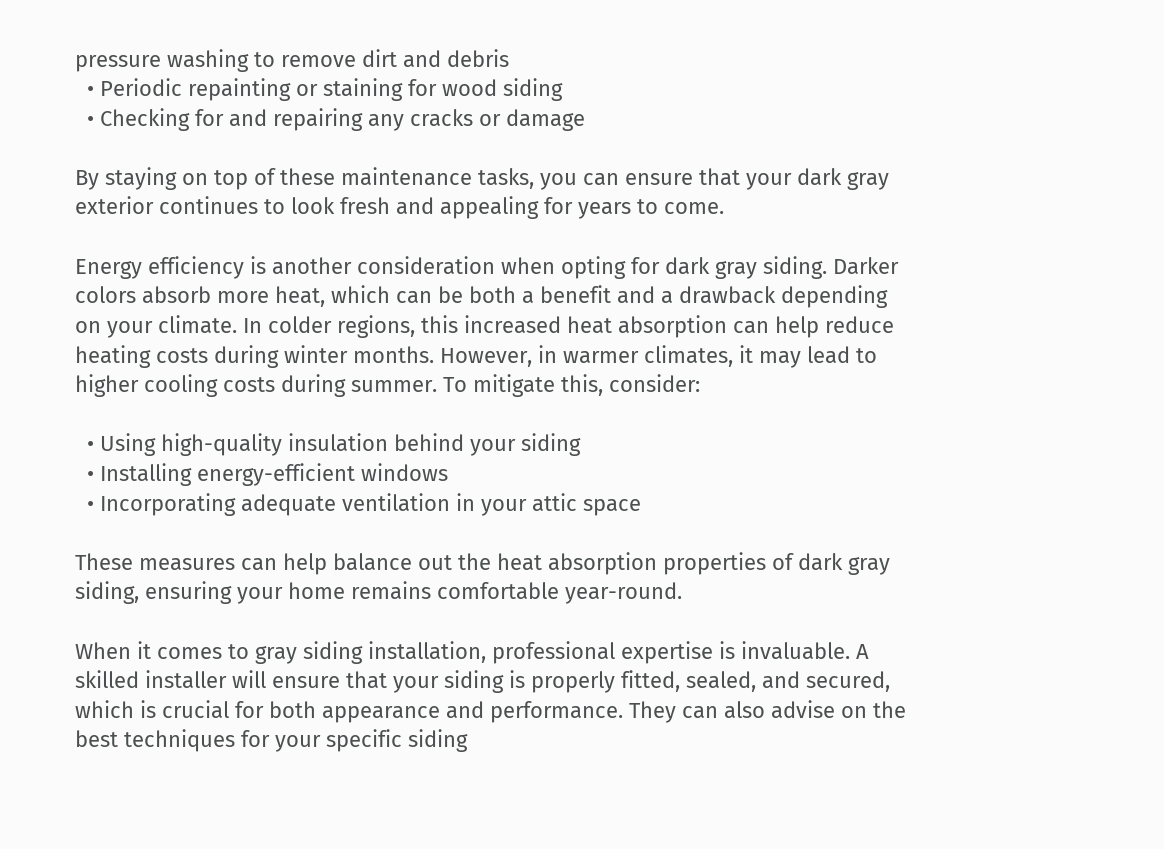pressure washing to remove dirt and debris
  • Periodic repainting or staining for wood siding
  • Checking for and repairing any cracks or damage

By staying on top of these maintenance tasks, you can ensure that your dark gray exterior continues to look fresh and appealing for years to come.

Energy efficiency is another consideration when opting for dark gray siding. Darker colors absorb more heat, which can be both a benefit and a drawback depending on your climate. In colder regions, this increased heat absorption can help reduce heating costs during winter months. However, in warmer climates, it may lead to higher cooling costs during summer. To mitigate this, consider:

  • Using high-quality insulation behind your siding
  • Installing energy-efficient windows
  • Incorporating adequate ventilation in your attic space

These measures can help balance out the heat absorption properties of dark gray siding, ensuring your home remains comfortable year-round.

When it comes to gray siding installation, professional expertise is invaluable. A skilled installer will ensure that your siding is properly fitted, sealed, and secured, which is crucial for both appearance and performance. They can also advise on the best techniques for your specific siding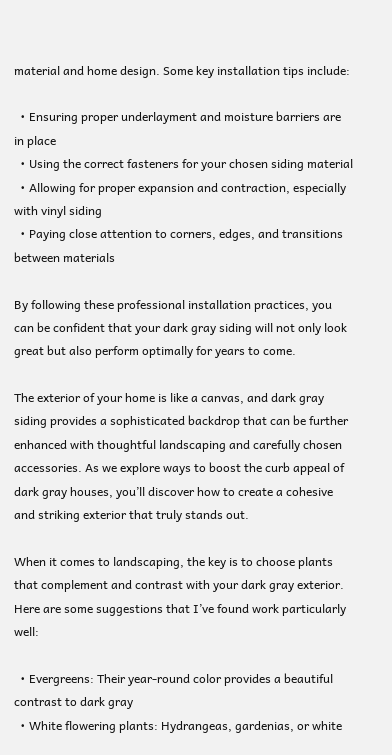material and home design. Some key installation tips include:

  • Ensuring proper underlayment and moisture barriers are in place
  • Using the correct fasteners for your chosen siding material
  • Allowing for proper expansion and contraction, especially with vinyl siding
  • Paying close attention to corners, edges, and transitions between materials

By following these professional installation practices, you can be confident that your dark gray siding will not only look great but also perform optimally for years to come.

The exterior of your home is like a canvas, and dark gray siding provides a sophisticated backdrop that can be further enhanced with thoughtful landscaping and carefully chosen accessories. As we explore ways to boost the curb appeal of dark gray houses, you’ll discover how to create a cohesive and striking exterior that truly stands out.

When it comes to landscaping, the key is to choose plants that complement and contrast with your dark gray exterior. Here are some suggestions that I’ve found work particularly well:

  • Evergreens: Their year-round color provides a beautiful contrast to dark gray
  • White flowering plants: Hydrangeas, gardenias, or white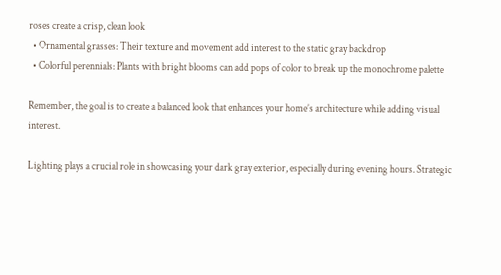roses create a crisp, clean look
  • Ornamental grasses: Their texture and movement add interest to the static gray backdrop
  • Colorful perennials: Plants with bright blooms can add pops of color to break up the monochrome palette

Remember, the goal is to create a balanced look that enhances your home’s architecture while adding visual interest.

Lighting plays a crucial role in showcasing your dark gray exterior, especially during evening hours. Strategic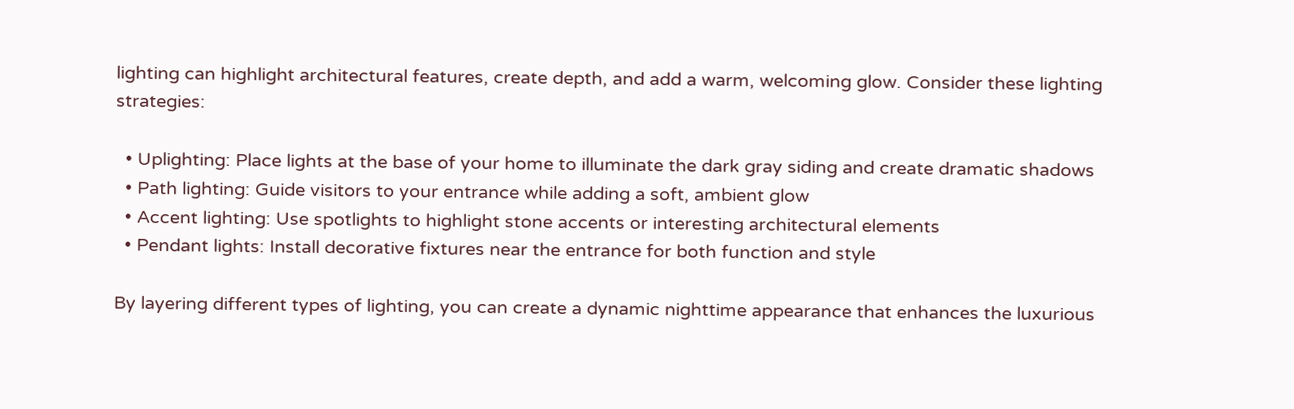lighting can highlight architectural features, create depth, and add a warm, welcoming glow. Consider these lighting strategies:

  • Uplighting: Place lights at the base of your home to illuminate the dark gray siding and create dramatic shadows
  • Path lighting: Guide visitors to your entrance while adding a soft, ambient glow
  • Accent lighting: Use spotlights to highlight stone accents or interesting architectural elements
  • Pendant lights: Install decorative fixtures near the entrance for both function and style

By layering different types of lighting, you can create a dynamic nighttime appearance that enhances the luxurious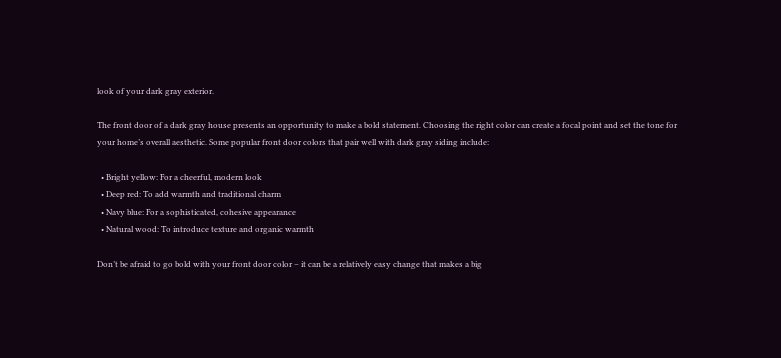look of your dark gray exterior.

The front door of a dark gray house presents an opportunity to make a bold statement. Choosing the right color can create a focal point and set the tone for your home’s overall aesthetic. Some popular front door colors that pair well with dark gray siding include:

  • Bright yellow: For a cheerful, modern look
  • Deep red: To add warmth and traditional charm
  • Navy blue: For a sophisticated, cohesive appearance
  • Natural wood: To introduce texture and organic warmth

Don’t be afraid to go bold with your front door color – it can be a relatively easy change that makes a big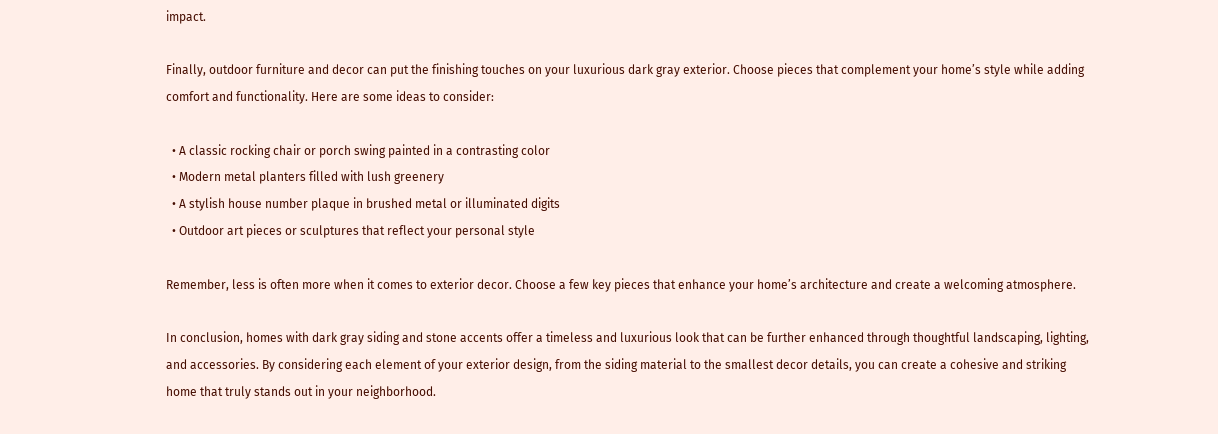impact.

Finally, outdoor furniture and decor can put the finishing touches on your luxurious dark gray exterior. Choose pieces that complement your home’s style while adding comfort and functionality. Here are some ideas to consider:

  • A classic rocking chair or porch swing painted in a contrasting color
  • Modern metal planters filled with lush greenery
  • A stylish house number plaque in brushed metal or illuminated digits
  • Outdoor art pieces or sculptures that reflect your personal style

Remember, less is often more when it comes to exterior decor. Choose a few key pieces that enhance your home’s architecture and create a welcoming atmosphere.

In conclusion, homes with dark gray siding and stone accents offer a timeless and luxurious look that can be further enhanced through thoughtful landscaping, lighting, and accessories. By considering each element of your exterior design, from the siding material to the smallest decor details, you can create a cohesive and striking home that truly stands out in your neighborhood.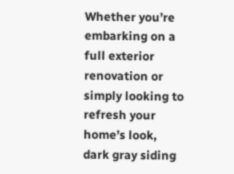Whether you’re embarking on a full exterior renovation or simply looking to refresh your home’s look, dark gray siding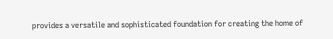provides a versatile and sophisticated foundation for creating the home of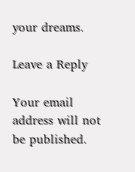your dreams.

Leave a Reply

Your email address will not be published.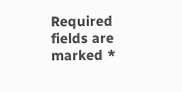Required fields are marked *